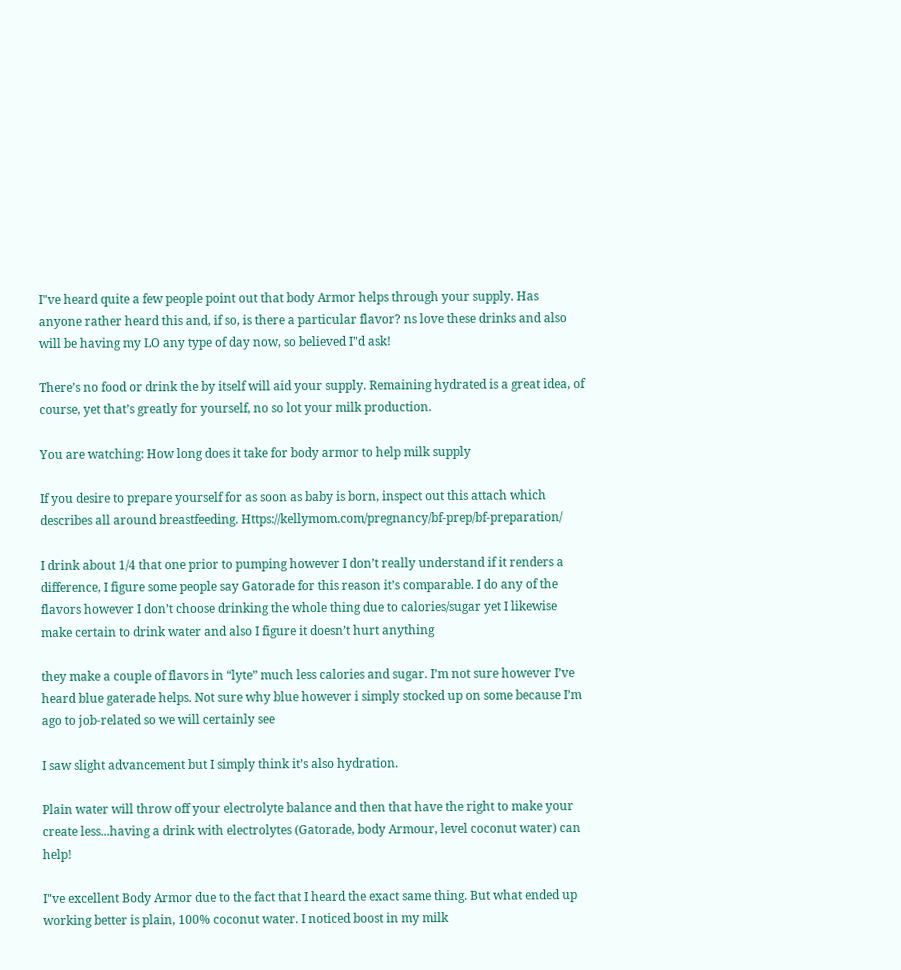I"ve heard quite a few people point out that body Armor helps through your supply. Has anyone rather heard this and, if so, is there a particular flavor? ns love these drinks and also will be having my LO any type of day now, so believed I"d ask!

There’s no food or drink the by itself will aid your supply. Remaining hydrated is a great idea, of course, yet that’s greatly for yourself, no so lot your milk production.

You are watching: How long does it take for body armor to help milk supply

If you desire to prepare yourself for as soon as baby is born, inspect out this attach which describes all around breastfeeding. Https://kellymom.com/pregnancy/bf-prep/bf-preparation/

I drink about 1/4 that one prior to pumping however I don’t really understand if it renders a difference, I figure some people say Gatorade for this reason it’s comparable. I do any of the flavors however I don’t choose drinking the whole thing due to calories/sugar yet I likewise make certain to drink water and also I figure it doesn’t hurt anything

they make a couple of flavors in “lyte” much less calories and sugar. I’m not sure however I’ve heard blue gaterade helps. Not sure why blue however i simply stocked up on some because I’m ago to job-related so we will certainly see

I saw slight advancement but I simply think it’s also hydration.

Plain water will throw off your electrolyte balance and then that have the right to make your create less...having a drink with electrolytes (Gatorade, body Armour, level coconut water) can help!

I"ve excellent Body Armor due to the fact that I heard the exact same thing. But what ended up working better is plain, 100% coconut water. I noticed boost in my milk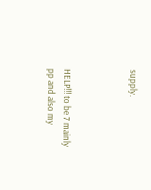supply.



HELP!!! to be 7 mainly pp and also my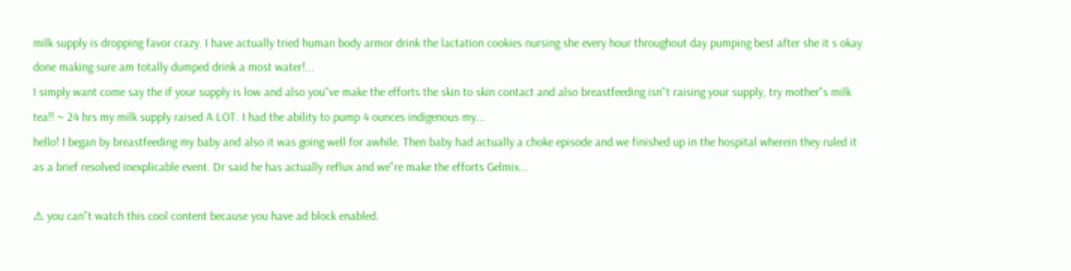milk supply is dropping favor crazy. I have actually tried human body armor drink the lactation cookies nursing she every hour throughout day pumping best after she it s okay done making sure am totally dumped drink a most water!...
I simply want come say the if your supply is low and also you"ve make the efforts the skin to skin contact and also breastfeeding isn"t raising your supply, try mother"s milk tea!! ~ 24 hrs my milk supply raised A LOT. I had the ability to pump 4 ounces indigenous my...
hello! I began by breastfeeding my baby and also it was going well for awhile. Then baby had actually a choke episode and we finished up in the hospital wherein they ruled it as a brief resolved inexplicable event. Dr said he has actually reflux and we"re make the efforts Gelmix...

⚠ you can"t watch this cool content because you have ad block enabled.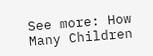See more: How Many Children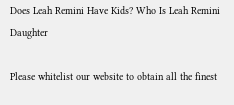Does Leah Remini Have Kids? Who Is Leah Remini Daughter

Please whitelist our website to obtain all the finest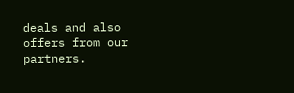deals and also offers from our partners.